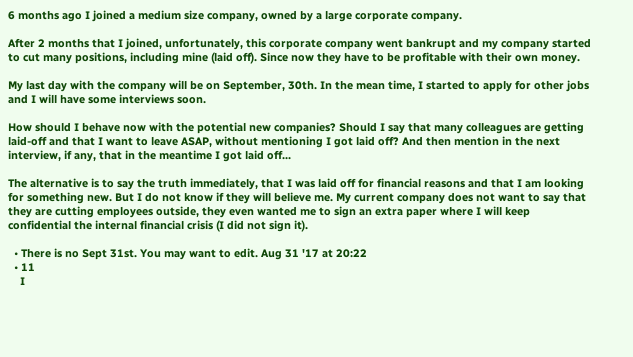6 months ago I joined a medium size company, owned by a large corporate company.

After 2 months that I joined, unfortunately, this corporate company went bankrupt and my company started to cut many positions, including mine (laid off). Since now they have to be profitable with their own money.

My last day with the company will be on September, 30th. In the mean time, I started to apply for other jobs and I will have some interviews soon.

How should I behave now with the potential new companies? Should I say that many colleagues are getting laid-off and that I want to leave ASAP, without mentioning I got laid off? And then mention in the next interview, if any, that in the meantime I got laid off...

The alternative is to say the truth immediately, that I was laid off for financial reasons and that I am looking for something new. But I do not know if they will believe me. My current company does not want to say that they are cutting employees outside, they even wanted me to sign an extra paper where I will keep confidential the internal financial crisis (I did not sign it).

  • There is no Sept 31st. You may want to edit. Aug 31 '17 at 20:22
  • 11
    I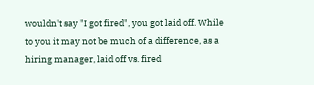wouldn't say "I got fired", you got laid off. While to you it may not be much of a difference, as a hiring manager, laid off vs. fired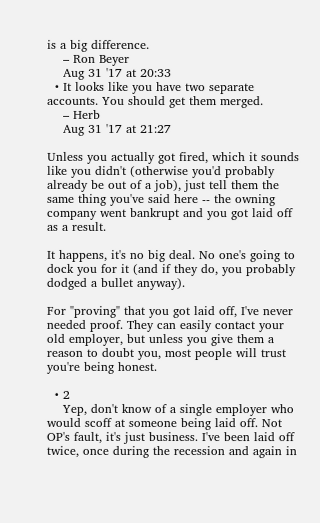is a big difference.
    – Ron Beyer
    Aug 31 '17 at 20:33
  • It looks like you have two separate accounts. You should get them merged.
    – Herb
    Aug 31 '17 at 21:27

Unless you actually got fired, which it sounds like you didn't (otherwise you'd probably already be out of a job), just tell them the same thing you've said here -- the owning company went bankrupt and you got laid off as a result.

It happens, it's no big deal. No one's going to dock you for it (and if they do, you probably dodged a bullet anyway).

For "proving" that you got laid off, I've never needed proof. They can easily contact your old employer, but unless you give them a reason to doubt you, most people will trust you're being honest.

  • 2
    Yep, don't know of a single employer who would scoff at someone being laid off. Not OP's fault, it's just business. I've been laid off twice, once during the recession and again in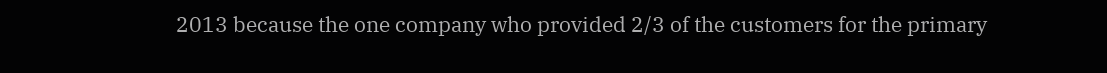2013 because the one company who provided 2/3 of the customers for the primary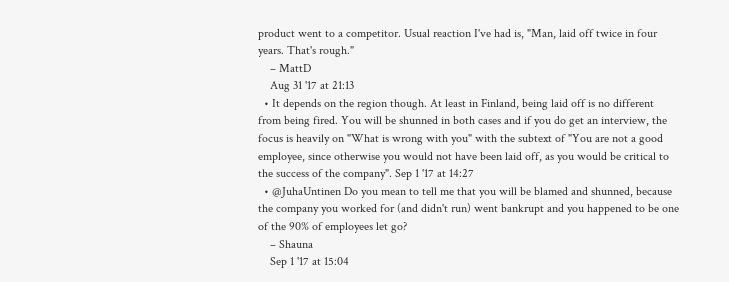product went to a competitor. Usual reaction I've had is, "Man, laid off twice in four years. That's rough."
    – MattD
    Aug 31 '17 at 21:13
  • It depends on the region though. At least in Finland, being laid off is no different from being fired. You will be shunned in both cases and if you do get an interview, the focus is heavily on "What is wrong with you" with the subtext of "You are not a good employee, since otherwise you would not have been laid off, as you would be critical to the success of the company". Sep 1 '17 at 14:27
  • @JuhaUntinen Do you mean to tell me that you will be blamed and shunned, because the company you worked for (and didn't run) went bankrupt and you happened to be one of the 90% of employees let go?
    – Shauna
    Sep 1 '17 at 15:04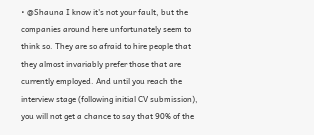• @Shauna I know it's not your fault, but the companies around here unfortunately seem to think so. They are so afraid to hire people that they almost invariably prefer those that are currently employed. And until you reach the interview stage (following initial CV submission), you will not get a chance to say that 90% of the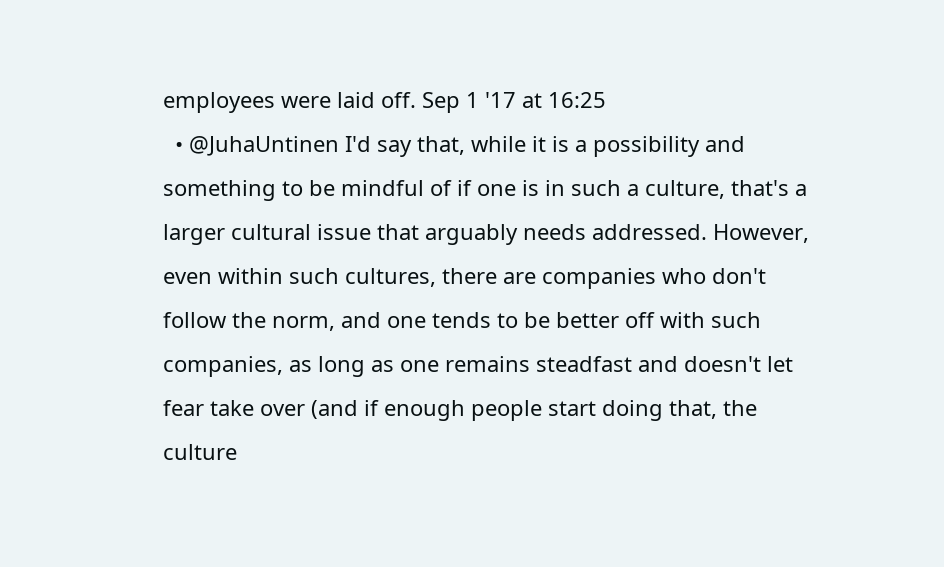employees were laid off. Sep 1 '17 at 16:25
  • @JuhaUntinen I'd say that, while it is a possibility and something to be mindful of if one is in such a culture, that's a larger cultural issue that arguably needs addressed. However, even within such cultures, there are companies who don't follow the norm, and one tends to be better off with such companies, as long as one remains steadfast and doesn't let fear take over (and if enough people start doing that, the culture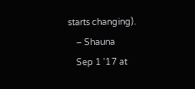starts changing).
    – Shauna
    Sep 1 '17 at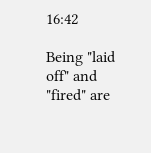16:42

Being "laid off" and "fired" are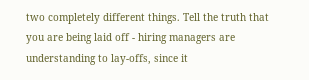two completely different things. Tell the truth that you are being laid off - hiring managers are understanding to lay-offs, since it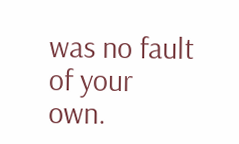was no fault of your own.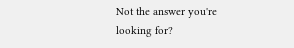Not the answer you're looking for?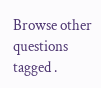Browse other questions tagged .